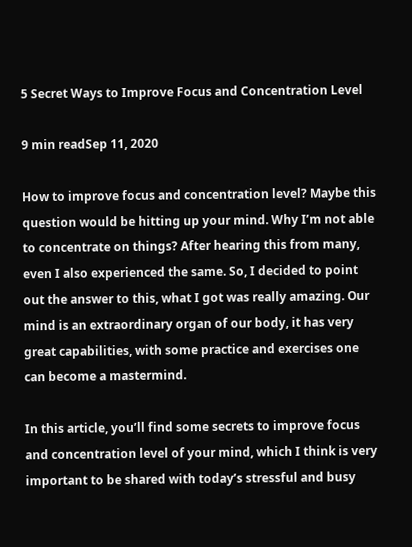5 Secret Ways to Improve Focus and Concentration Level

9 min readSep 11, 2020

How to improve focus and concentration level? Maybe this question would be hitting up your mind. Why I’m not able to concentrate on things? After hearing this from many, even I also experienced the same. So, I decided to point out the answer to this, what I got was really amazing. Our mind is an extraordinary organ of our body, it has very great capabilities, with some practice and exercises one can become a mastermind.

In this article, you’ll find some secrets to improve focus and concentration level of your mind, which I think is very important to be shared with today’s stressful and busy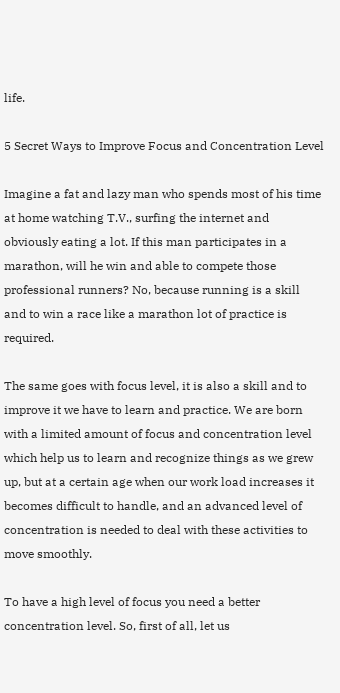life.

5 Secret Ways to Improve Focus and Concentration Level

Imagine a fat and lazy man who spends most of his time at home watching T.V., surfing the internet and obviously eating a lot. If this man participates in a marathon, will he win and able to compete those professional runners? No, because running is a skill and to win a race like a marathon lot of practice is required.

The same goes with focus level, it is also a skill and to improve it we have to learn and practice. We are born with a limited amount of focus and concentration level which help us to learn and recognize things as we grew up, but at a certain age when our work load increases it becomes difficult to handle, and an advanced level of concentration is needed to deal with these activities to move smoothly.

To have a high level of focus you need a better concentration level. So, first of all, let us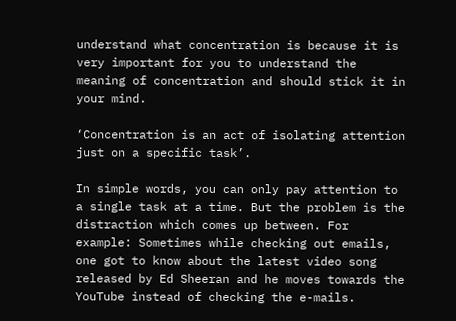understand what concentration is because it is very important for you to understand the meaning of concentration and should stick it in your mind.

‘Concentration is an act of isolating attention just on a specific task’.

In simple words, you can only pay attention to a single task at a time. But the problem is the distraction which comes up between. For example: Sometimes while checking out emails, one got to know about the latest video song released by Ed Sheeran and he moves towards the YouTube instead of checking the e-mails.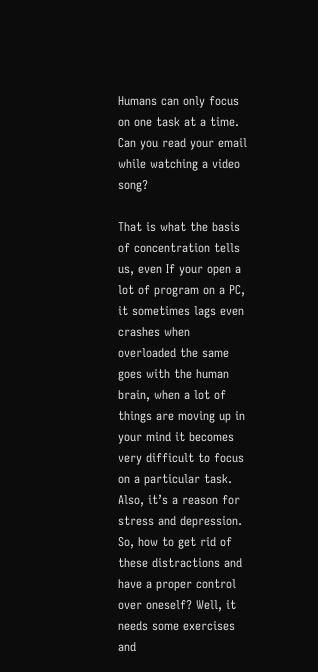Humans can only focus on one task at a time. Can you read your email while watching a video song?

That is what the basis of concentration tells us, even If your open a lot of program on a PC, it sometimes lags even crashes when overloaded the same goes with the human brain, when a lot of things are moving up in your mind it becomes very difficult to focus on a particular task. Also, it’s a reason for stress and depression. So, how to get rid of these distractions and have a proper control over oneself? Well, it needs some exercises and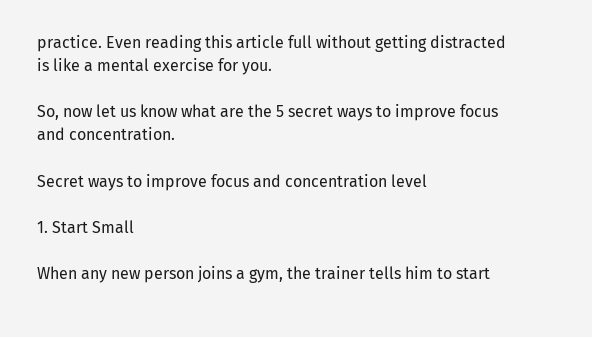practice. Even reading this article full without getting distracted is like a mental exercise for you.

So, now let us know what are the 5 secret ways to improve focus and concentration.

Secret ways to improve focus and concentration level

1. Start Small

When any new person joins a gym, the trainer tells him to start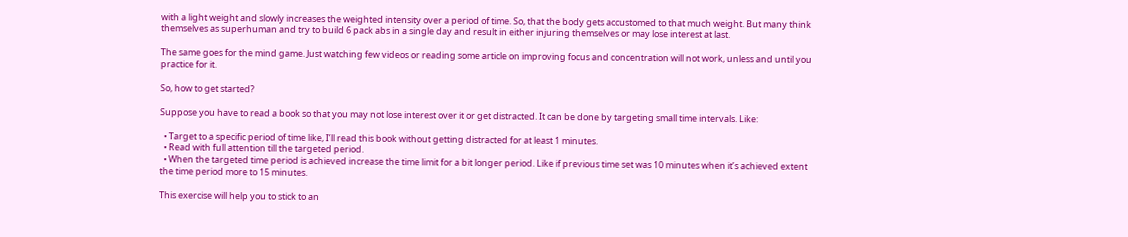with a light weight and slowly increases the weighted intensity over a period of time. So, that the body gets accustomed to that much weight. But many think themselves as superhuman and try to build 6 pack abs in a single day and result in either injuring themselves or may lose interest at last.

The same goes for the mind game. Just watching few videos or reading some article on improving focus and concentration will not work, unless and until you practice for it.

So, how to get started?

Suppose you have to read a book so that you may not lose interest over it or get distracted. It can be done by targeting small time intervals. Like:

  • Target to a specific period of time like, I’ll read this book without getting distracted for at least 1 minutes.
  • Read with full attention till the targeted period.
  • When the targeted time period is achieved increase the time limit for a bit longer period. Like if previous time set was 10 minutes when it’s achieved extent the time period more to 15 minutes.

This exercise will help you to stick to an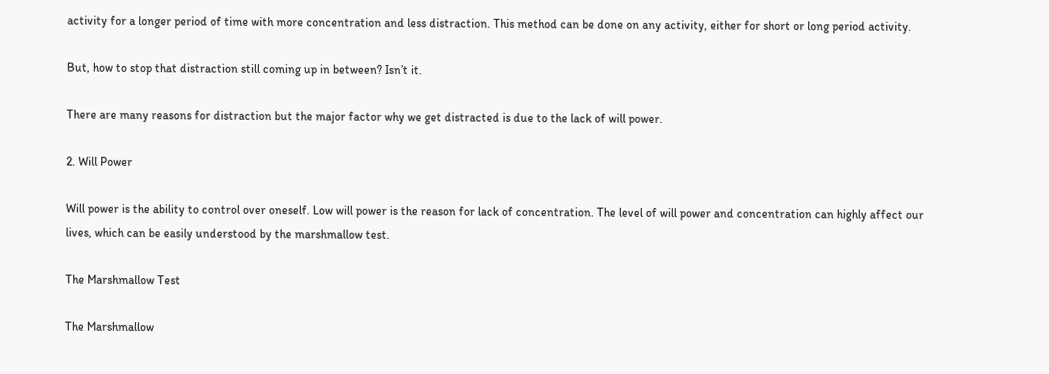activity for a longer period of time with more concentration and less distraction. This method can be done on any activity, either for short or long period activity.

But, how to stop that distraction still coming up in between? Isn’t it.

There are many reasons for distraction but the major factor why we get distracted is due to the lack of will power.

2. Will Power

Will power is the ability to control over oneself. Low will power is the reason for lack of concentration. The level of will power and concentration can highly affect our lives, which can be easily understood by the marshmallow test.

The Marshmallow Test

The Marshmallow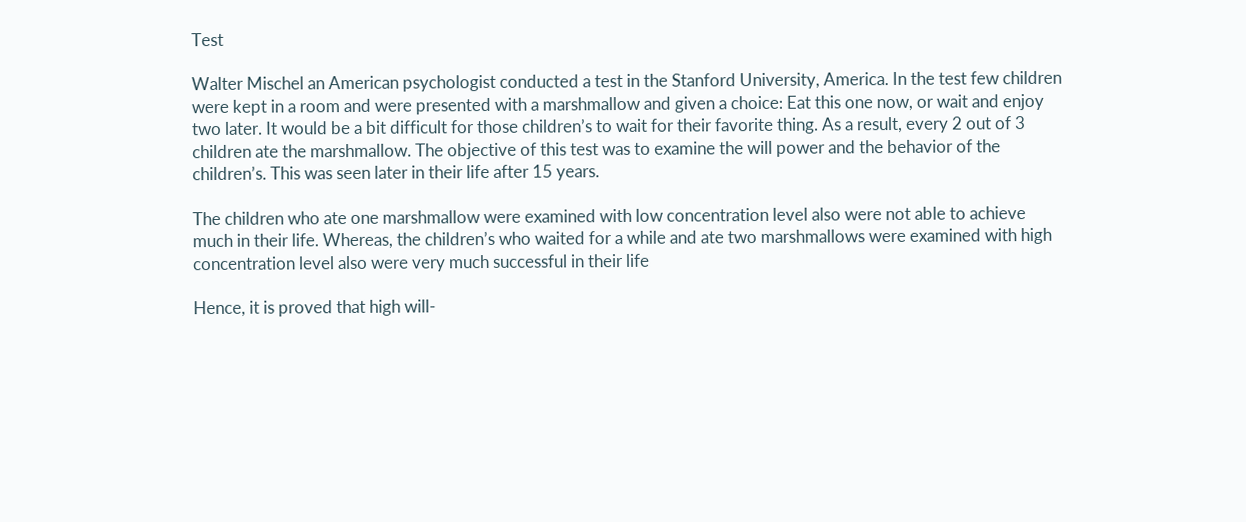Test

Walter Mischel an American psychologist conducted a test in the Stanford University, America. In the test few children were kept in a room and were presented with a marshmallow and given a choice: Eat this one now, or wait and enjoy two later. It would be a bit difficult for those children’s to wait for their favorite thing. As a result, every 2 out of 3 children ate the marshmallow. The objective of this test was to examine the will power and the behavior of the children’s. This was seen later in their life after 15 years.

The children who ate one marshmallow were examined with low concentration level also were not able to achieve much in their life. Whereas, the children’s who waited for a while and ate two marshmallows were examined with high concentration level also were very much successful in their life

Hence, it is proved that high will-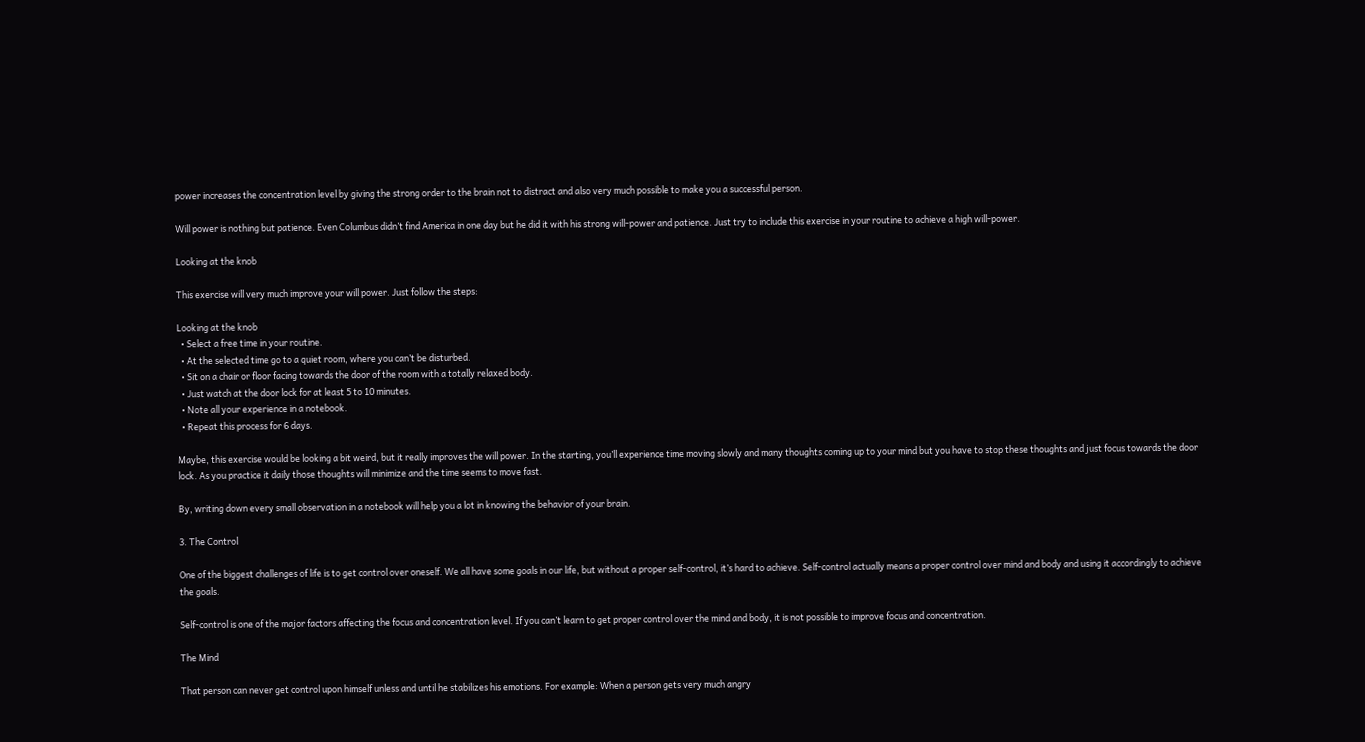power increases the concentration level by giving the strong order to the brain not to distract and also very much possible to make you a successful person.

Will power is nothing but patience. Even Columbus didn’t find America in one day but he did it with his strong will-power and patience. Just try to include this exercise in your routine to achieve a high will-power.

Looking at the knob

This exercise will very much improve your will power. Just follow the steps:

Looking at the knob
  • Select a free time in your routine.
  • At the selected time go to a quiet room, where you can’t be disturbed.
  • Sit on a chair or floor facing towards the door of the room with a totally relaxed body.
  • Just watch at the door lock for at least 5 to 10 minutes.
  • Note all your experience in a notebook.
  • Repeat this process for 6 days.

Maybe, this exercise would be looking a bit weird, but it really improves the will power. In the starting, you’ll experience time moving slowly and many thoughts coming up to your mind but you have to stop these thoughts and just focus towards the door lock. As you practice it daily those thoughts will minimize and the time seems to move fast.

By, writing down every small observation in a notebook will help you a lot in knowing the behavior of your brain.

3. The Control

One of the biggest challenges of life is to get control over oneself. We all have some goals in our life, but without a proper self-control, it’s hard to achieve. Self-control actually means a proper control over mind and body and using it accordingly to achieve the goals.

Self-control is one of the major factors affecting the focus and concentration level. If you can’t learn to get proper control over the mind and body, it is not possible to improve focus and concentration.

The Mind

That person can never get control upon himself unless and until he stabilizes his emotions. For example: When a person gets very much angry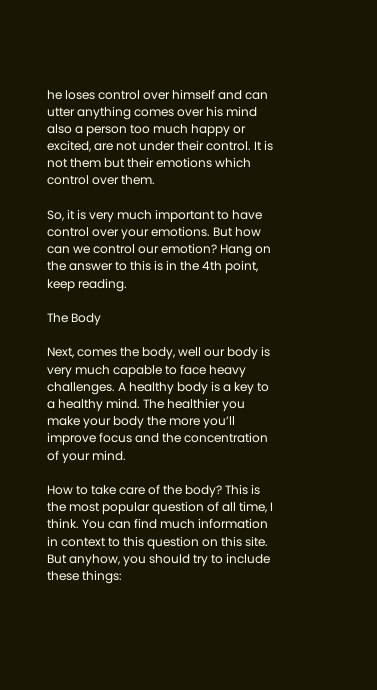he loses control over himself and can utter anything comes over his mind also a person too much happy or excited, are not under their control. It is not them but their emotions which control over them.

So, it is very much important to have control over your emotions. But how can we control our emotion? Hang on the answer to this is in the 4th point, keep reading.

The Body

Next, comes the body, well our body is very much capable to face heavy challenges. A healthy body is a key to a healthy mind. The healthier you make your body the more you’ll improve focus and the concentration of your mind.

How to take care of the body? This is the most popular question of all time, I think. You can find much information in context to this question on this site. But anyhow, you should try to include these things: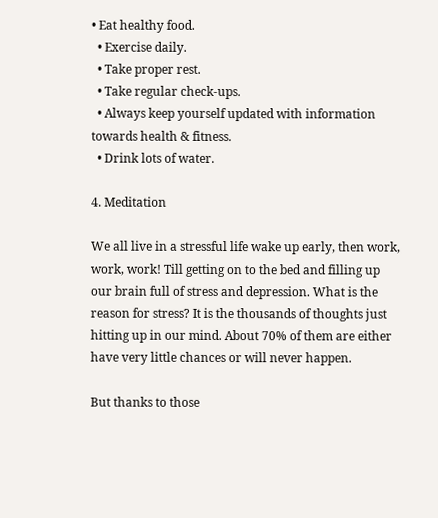• Eat healthy food.
  • Exercise daily.
  • Take proper rest.
  • Take regular check-ups.
  • Always keep yourself updated with information towards health & fitness.
  • Drink lots of water.

4. Meditation

We all live in a stressful life wake up early, then work, work, work! Till getting on to the bed and filling up our brain full of stress and depression. What is the reason for stress? It is the thousands of thoughts just hitting up in our mind. About 70% of them are either have very little chances or will never happen.

But thanks to those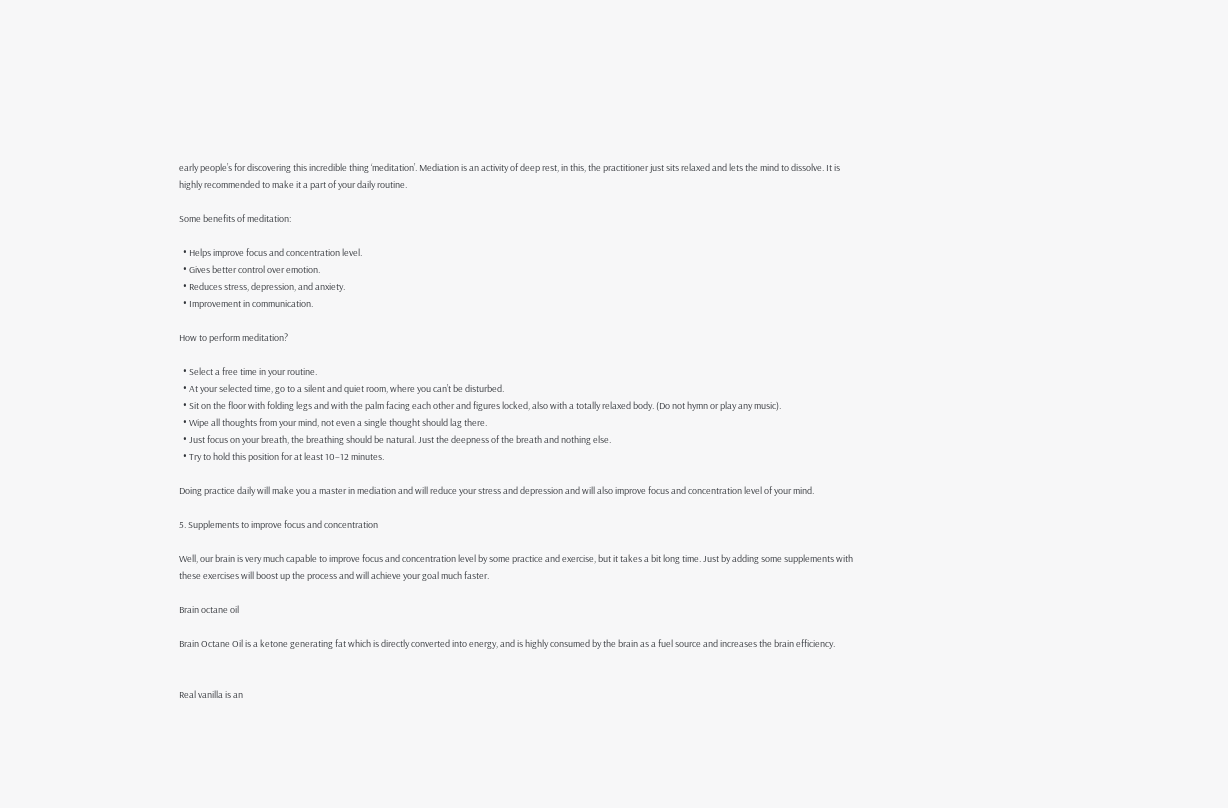early people’s for discovering this incredible thing ‘meditation’. Mediation is an activity of deep rest, in this, the practitioner just sits relaxed and lets the mind to dissolve. It is highly recommended to make it a part of your daily routine.

Some benefits of meditation:

  • Helps improve focus and concentration level.
  • Gives better control over emotion.
  • Reduces stress, depression, and anxiety.
  • Improvement in communication.

How to perform meditation?

  • Select a free time in your routine.
  • At your selected time, go to a silent and quiet room, where you can’t be disturbed.
  • Sit on the floor with folding legs and with the palm facing each other and figures locked, also with a totally relaxed body. (Do not hymn or play any music).
  • Wipe all thoughts from your mind, not even a single thought should lag there.
  • Just focus on your breath, the breathing should be natural. Just the deepness of the breath and nothing else.
  • Try to hold this position for at least 10–12 minutes.

Doing practice daily will make you a master in mediation and will reduce your stress and depression and will also improve focus and concentration level of your mind.

5. Supplements to improve focus and concentration

Well, our brain is very much capable to improve focus and concentration level by some practice and exercise, but it takes a bit long time. Just by adding some supplements with these exercises will boost up the process and will achieve your goal much faster.

Brain octane oil

Brain Octane Oil is a ketone generating fat which is directly converted into energy, and is highly consumed by the brain as a fuel source and increases the brain efficiency.


Real vanilla is an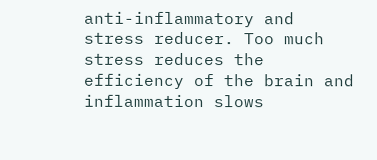anti-inflammatory and stress reducer. Too much stress reduces the efficiency of the brain and inflammation slows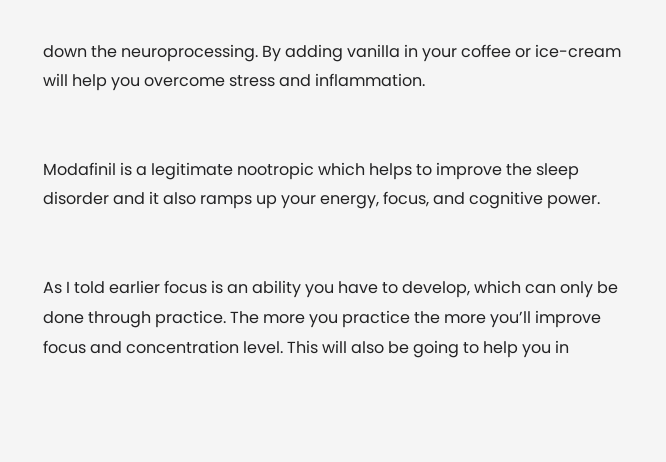down the neuroprocessing. By adding vanilla in your coffee or ice-cream will help you overcome stress and inflammation.


Modafinil is a legitimate nootropic which helps to improve the sleep disorder and it also ramps up your energy, focus, and cognitive power.


As I told earlier focus is an ability you have to develop, which can only be done through practice. The more you practice the more you’ll improve focus and concentration level. This will also be going to help you in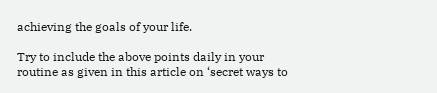achieving the goals of your life.

Try to include the above points daily in your routine as given in this article on ‘secret ways to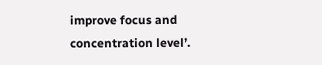improve focus and concentration level’.